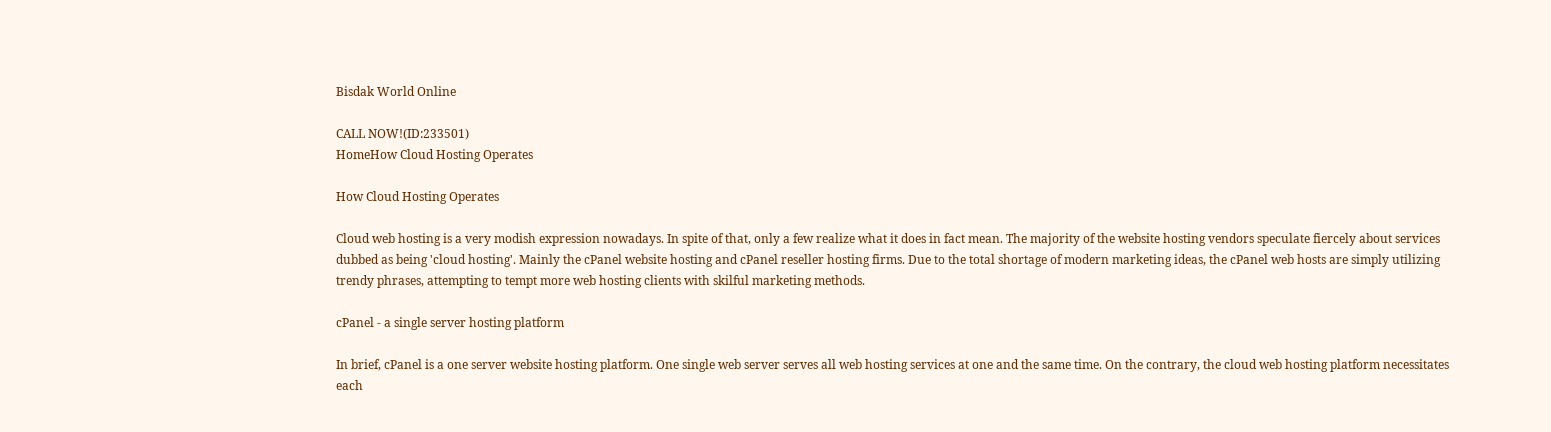Bisdak World Online

CALL NOW!(ID:233501)
HomeHow Cloud Hosting Operates

How Cloud Hosting Operates

Cloud web hosting is a very modish expression nowadays. In spite of that, only a few realize what it does in fact mean. The majority of the website hosting vendors speculate fiercely about services dubbed as being 'cloud hosting'. Mainly the cPanel website hosting and cPanel reseller hosting firms. Due to the total shortage of modern marketing ideas, the cPanel web hosts are simply utilizing trendy phrases, attempting to tempt more web hosting clients with skilful marketing methods.

cPanel - a single server hosting platform

In brief, cPanel is a one server website hosting platform. One single web server serves all web hosting services at one and the same time. On the contrary, the cloud web hosting platform necessitates each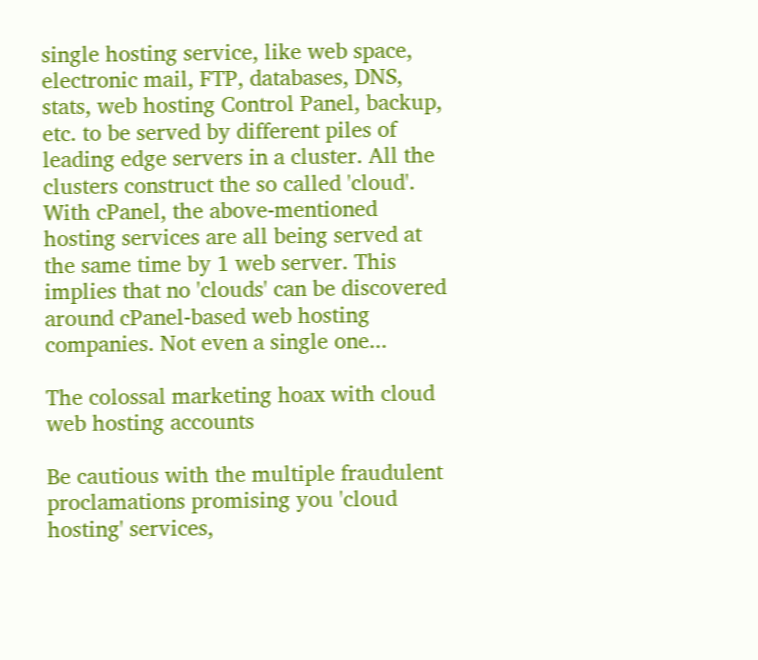single hosting service, like web space, electronic mail, FTP, databases, DNS, stats, web hosting Control Panel, backup, etc. to be served by different piles of leading edge servers in a cluster. All the clusters construct the so called 'cloud'. With cPanel, the above-mentioned hosting services are all being served at the same time by 1 web server. This implies that no 'clouds' can be discovered around cPanel-based web hosting companies. Not even a single one...

The colossal marketing hoax with cloud web hosting accounts

Be cautious with the multiple fraudulent proclamations promising you 'cloud hosting' services,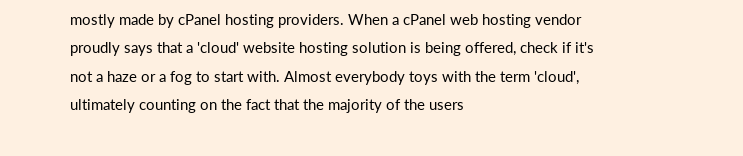mostly made by cPanel hosting providers. When a cPanel web hosting vendor proudly says that a 'cloud' website hosting solution is being offered, check if it's not a haze or a fog to start with. Almost everybody toys with the term 'cloud', ultimately counting on the fact that the majority of the users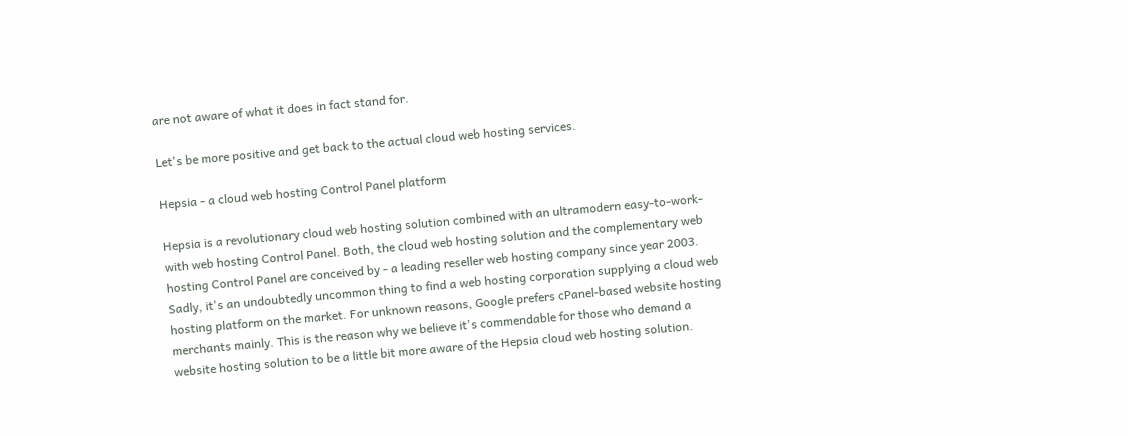are not aware of what it does in fact stand for.

Let's be more positive and get back to the actual cloud web hosting services.

Hepsia - a cloud web hosting Control Panel platform

Hepsia is a revolutionary cloud web hosting solution combined with an ultramodern easy-to-work-with web hosting Control Panel. Both, the cloud web hosting solution and the complementary web hosting Control Panel are conceived by - a leading reseller web hosting company since year 2003. Sadly, it's an undoubtedly uncommon thing to find a web hosting corporation supplying a cloud web hosting platform on the market. For unknown reasons, Google prefers cPanel-based website hosting merchants mainly. This is the reason why we believe it's commendable for those who demand a website hosting solution to be a little bit more aware of the Hepsia cloud web hosting solution.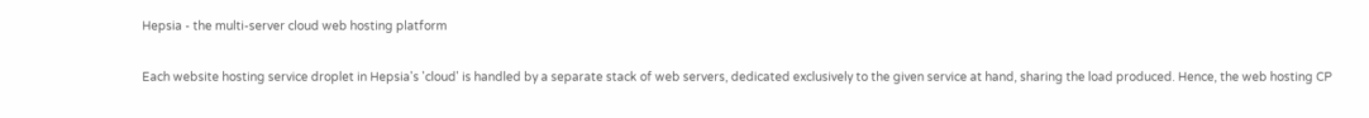Hepsia - the multi-server cloud web hosting platform

Each website hosting service droplet in Hepsia's 'cloud' is handled by a separate stack of web servers, dedicated exclusively to the given service at hand, sharing the load produced. Hence, the web hosting CP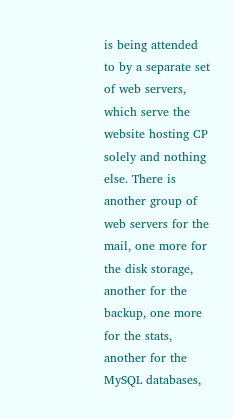is being attended to by a separate set of web servers, which serve the website hosting CP solely and nothing else. There is another group of web servers for the mail, one more for the disk storage, another for the backup, one more for the stats, another for the MySQL databases,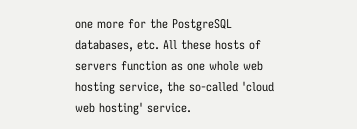one more for the PostgreSQL databases, etc. All these hosts of servers function as one whole web hosting service, the so-called 'cloud web hosting' service.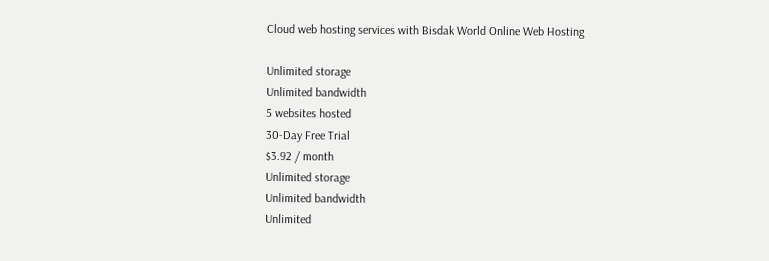Cloud web hosting services with Bisdak World Online Web Hosting

Unlimited storage
Unlimited bandwidth
5 websites hosted
30-Day Free Trial
$3.92 / month
Unlimited storage
Unlimited bandwidth
Unlimited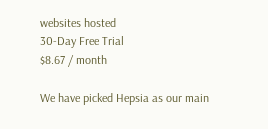websites hosted
30-Day Free Trial
$8.67 / month

We have picked Hepsia as our main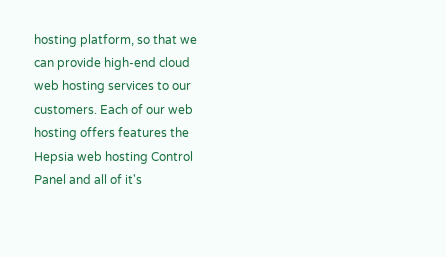hosting platform, so that we can provide high-end cloud web hosting services to our customers. Each of our web hosting offers features the Hepsia web hosting Control Panel and all of it's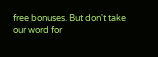free bonuses. But don't take our word for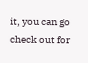it, you can go check out for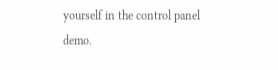yourself in the control panel demo.